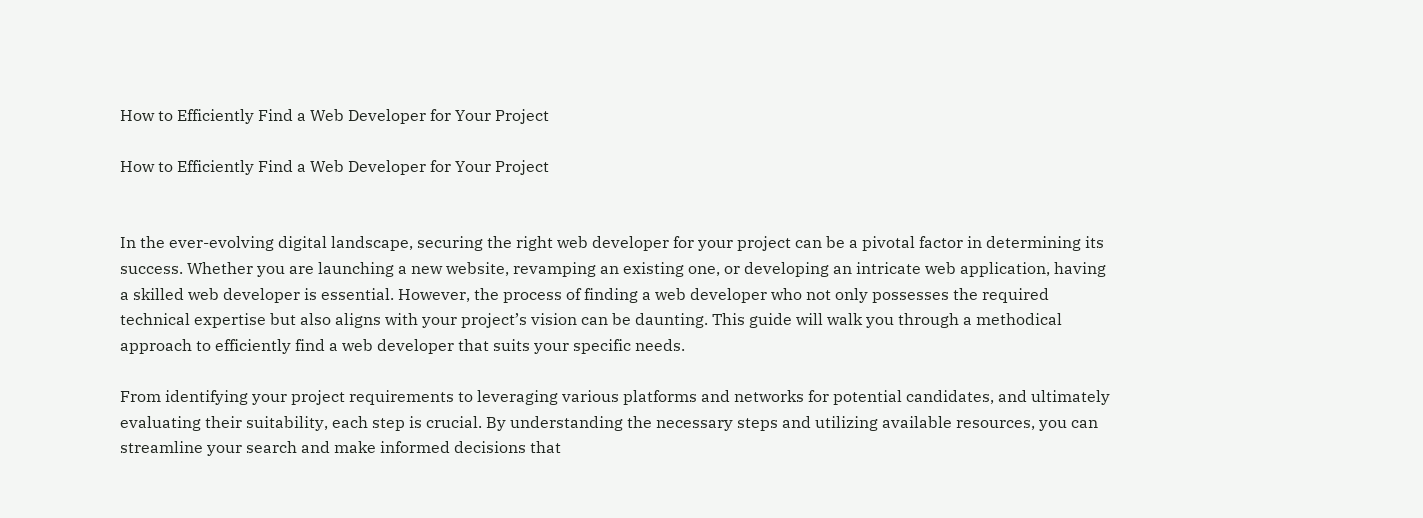How to Efficiently Find a Web Developer for Your Project

How to Efficiently Find a Web Developer for Your Project


In the ever-evolving digital landscape, securing the right web developer for your project can be a pivotal factor in determining its success. Whether you are launching a new website, revamping an existing one, or developing an intricate web application, having a skilled web developer is essential. However, the process of finding a web developer who not only possesses the required technical expertise but also aligns with your project’s vision can be daunting. This guide will walk you through a methodical approach to efficiently find a web developer that suits your specific needs.

From identifying your project requirements to leveraging various platforms and networks for potential candidates, and ultimately evaluating their suitability, each step is crucial. By understanding the necessary steps and utilizing available resources, you can streamline your search and make informed decisions that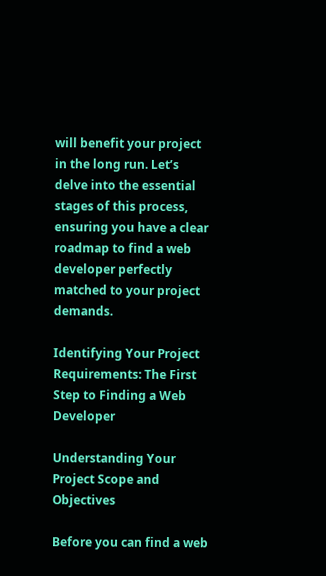will benefit your project in the long run. Let’s delve into the essential stages of this process, ensuring you have a clear roadmap to find a web developer perfectly matched to your project demands.

Identifying Your Project Requirements: The First Step to Finding a Web Developer

Understanding Your Project Scope and Objectives

Before you can find a web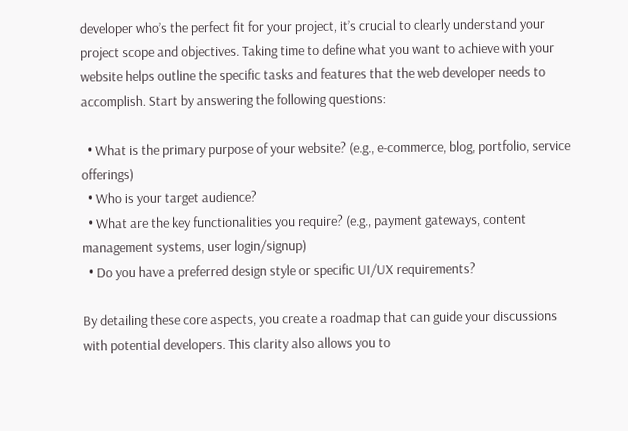developer who’s the perfect fit for your project, it’s crucial to clearly understand your project scope and objectives. Taking time to define what you want to achieve with your website helps outline the specific tasks and features that the web developer needs to accomplish. Start by answering the following questions:

  • What is the primary purpose of your website? (e.g., e-commerce, blog, portfolio, service offerings)
  • Who is your target audience?
  • What are the key functionalities you require? (e.g., payment gateways, content management systems, user login/signup)
  • Do you have a preferred design style or specific UI/UX requirements?

By detailing these core aspects, you create a roadmap that can guide your discussions with potential developers. This clarity also allows you to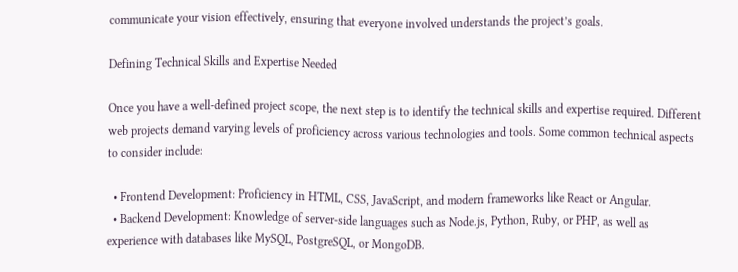communicate your vision effectively, ensuring that everyone involved understands the project’s goals.

Defining Technical Skills and Expertise Needed

Once you have a well-defined project scope, the next step is to identify the technical skills and expertise required. Different web projects demand varying levels of proficiency across various technologies and tools. Some common technical aspects to consider include:

  • Frontend Development: Proficiency in HTML, CSS, JavaScript, and modern frameworks like React or Angular.
  • Backend Development: Knowledge of server-side languages such as Node.js, Python, Ruby, or PHP, as well as experience with databases like MySQL, PostgreSQL, or MongoDB.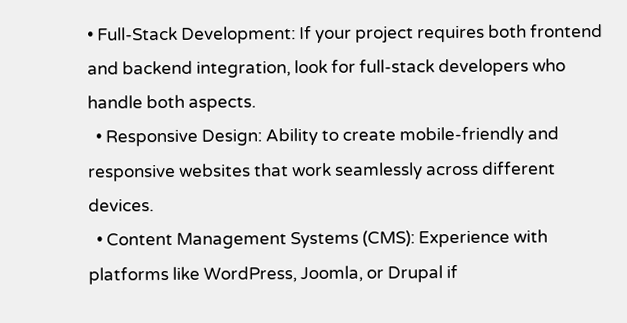• Full-Stack Development: If your project requires both frontend and backend integration, look for full-stack developers who handle both aspects.
  • Responsive Design: Ability to create mobile-friendly and responsive websites that work seamlessly across different devices.
  • Content Management Systems (CMS): Experience with platforms like WordPress, Joomla, or Drupal if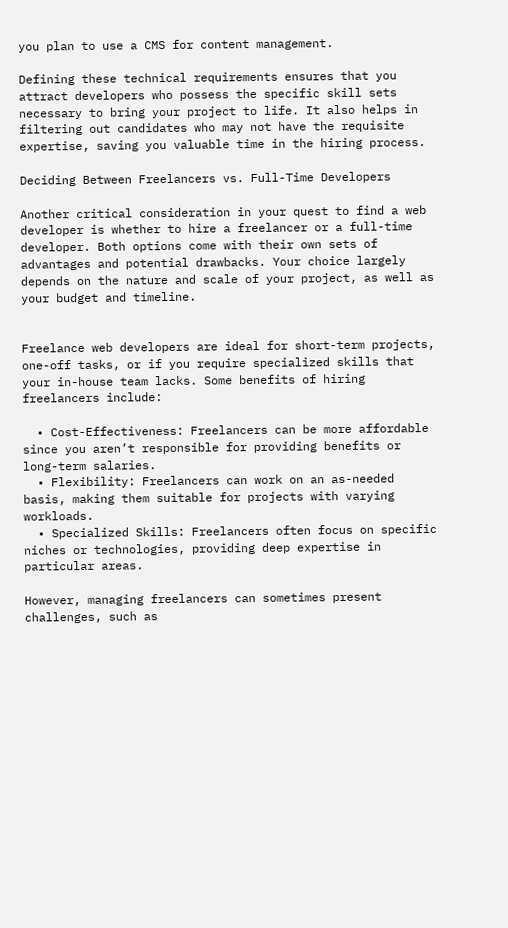you plan to use a CMS for content management.

Defining these technical requirements ensures that you attract developers who possess the specific skill sets necessary to bring your project to life. It also helps in filtering out candidates who may not have the requisite expertise, saving you valuable time in the hiring process.

Deciding Between Freelancers vs. Full-Time Developers

Another critical consideration in your quest to find a web developer is whether to hire a freelancer or a full-time developer. Both options come with their own sets of advantages and potential drawbacks. Your choice largely depends on the nature and scale of your project, as well as your budget and timeline.


Freelance web developers are ideal for short-term projects, one-off tasks, or if you require specialized skills that your in-house team lacks. Some benefits of hiring freelancers include:

  • Cost-Effectiveness: Freelancers can be more affordable since you aren’t responsible for providing benefits or long-term salaries.
  • Flexibility: Freelancers can work on an as-needed basis, making them suitable for projects with varying workloads.
  • Specialized Skills: Freelancers often focus on specific niches or technologies, providing deep expertise in particular areas.

However, managing freelancers can sometimes present challenges, such as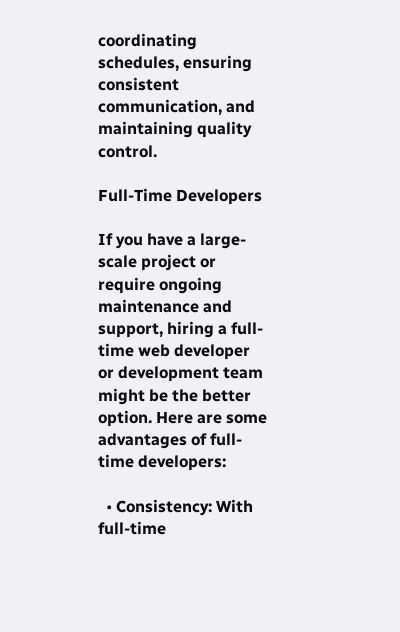coordinating schedules, ensuring consistent communication, and maintaining quality control.

Full-Time Developers

If you have a large-scale project or require ongoing maintenance and support, hiring a full-time web developer or development team might be the better option. Here are some advantages of full-time developers:

  • Consistency: With full-time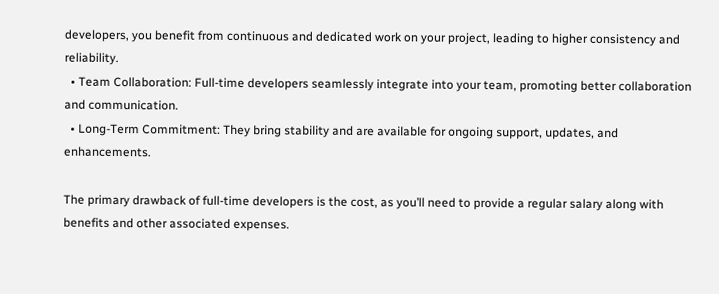developers, you benefit from continuous and dedicated work on your project, leading to higher consistency and reliability.
  • Team Collaboration: Full-time developers seamlessly integrate into your team, promoting better collaboration and communication.
  • Long-Term Commitment: They bring stability and are available for ongoing support, updates, and enhancements.

The primary drawback of full-time developers is the cost, as you’ll need to provide a regular salary along with benefits and other associated expenses.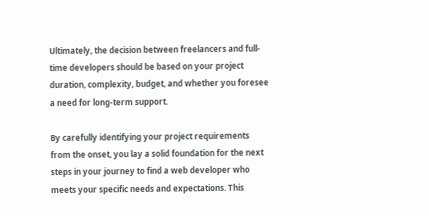Ultimately, the decision between freelancers and full-time developers should be based on your project duration, complexity, budget, and whether you foresee a need for long-term support.

By carefully identifying your project requirements from the onset, you lay a solid foundation for the next steps in your journey to find a web developer who meets your specific needs and expectations. This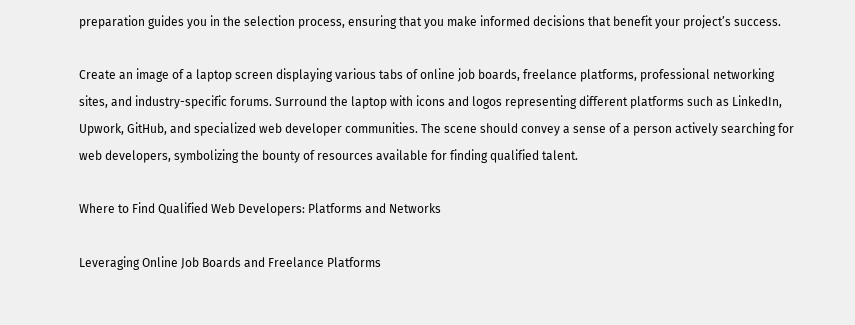preparation guides you in the selection process, ensuring that you make informed decisions that benefit your project’s success.

Create an image of a laptop screen displaying various tabs of online job boards, freelance platforms, professional networking sites, and industry-specific forums. Surround the laptop with icons and logos representing different platforms such as LinkedIn, Upwork, GitHub, and specialized web developer communities. The scene should convey a sense of a person actively searching for web developers, symbolizing the bounty of resources available for finding qualified talent.

Where to Find Qualified Web Developers: Platforms and Networks

Leveraging Online Job Boards and Freelance Platforms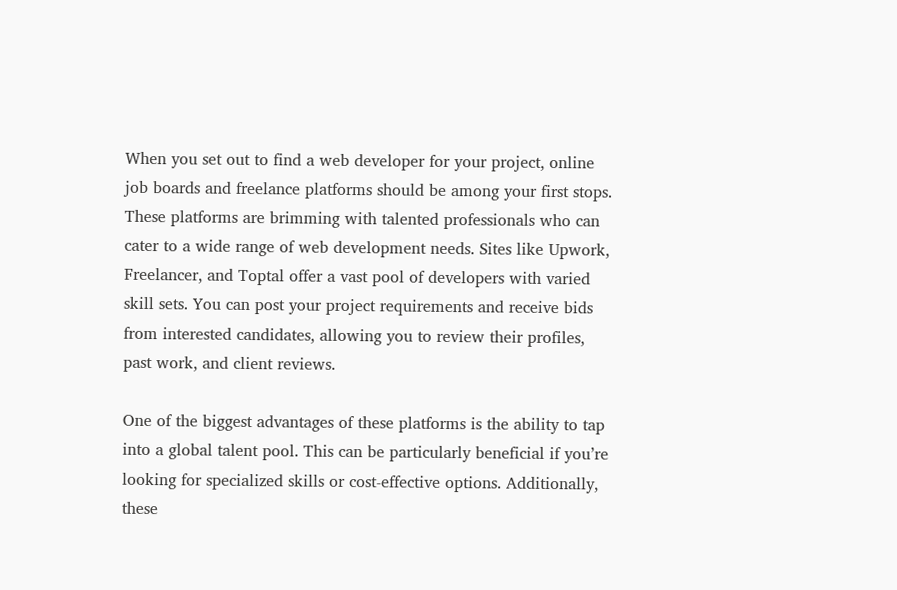When you set out to find a web developer for your project, online job boards and freelance platforms should be among your first stops. These platforms are brimming with talented professionals who can cater to a wide range of web development needs. Sites like Upwork, Freelancer, and Toptal offer a vast pool of developers with varied skill sets. You can post your project requirements and receive bids from interested candidates, allowing you to review their profiles, past work, and client reviews.

One of the biggest advantages of these platforms is the ability to tap into a global talent pool. This can be particularly beneficial if you’re looking for specialized skills or cost-effective options. Additionally, these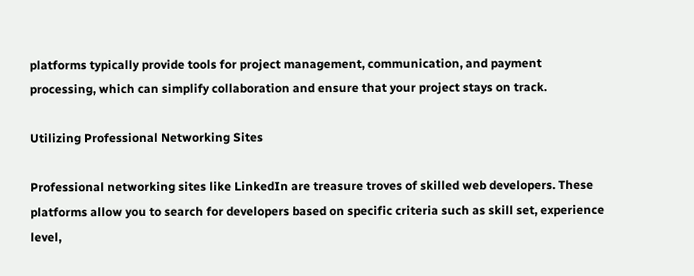platforms typically provide tools for project management, communication, and payment processing, which can simplify collaboration and ensure that your project stays on track.

Utilizing Professional Networking Sites

Professional networking sites like LinkedIn are treasure troves of skilled web developers. These platforms allow you to search for developers based on specific criteria such as skill set, experience level,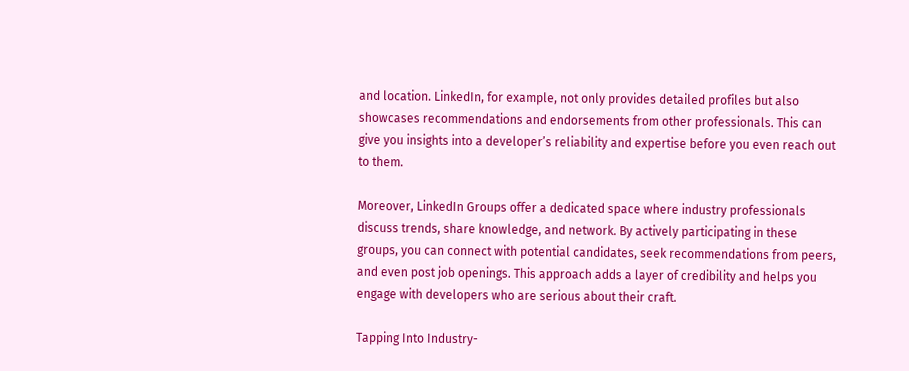and location. LinkedIn, for example, not only provides detailed profiles but also showcases recommendations and endorsements from other professionals. This can give you insights into a developer’s reliability and expertise before you even reach out to them.

Moreover, LinkedIn Groups offer a dedicated space where industry professionals discuss trends, share knowledge, and network. By actively participating in these groups, you can connect with potential candidates, seek recommendations from peers, and even post job openings. This approach adds a layer of credibility and helps you engage with developers who are serious about their craft.

Tapping Into Industry-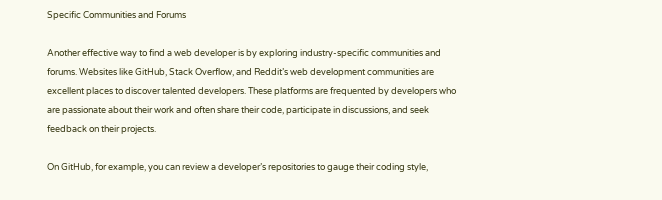Specific Communities and Forums

Another effective way to find a web developer is by exploring industry-specific communities and forums. Websites like GitHub, Stack Overflow, and Reddit’s web development communities are excellent places to discover talented developers. These platforms are frequented by developers who are passionate about their work and often share their code, participate in discussions, and seek feedback on their projects.

On GitHub, for example, you can review a developer’s repositories to gauge their coding style,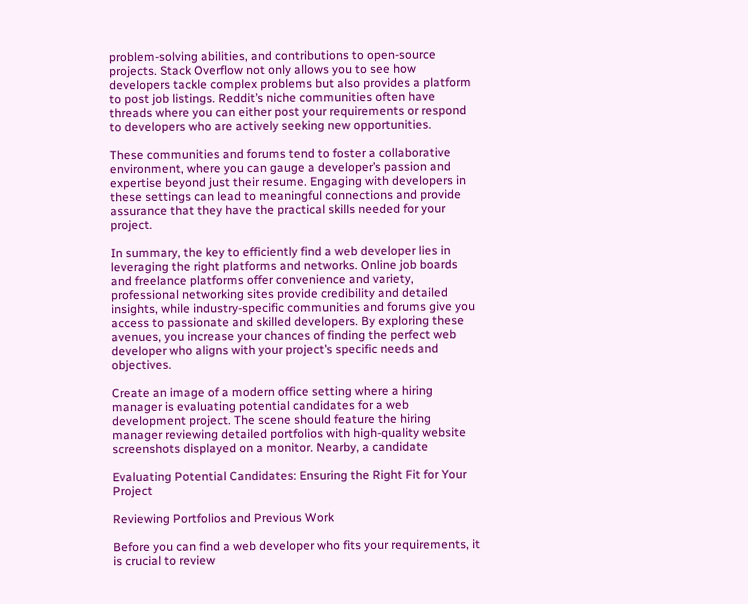problem-solving abilities, and contributions to open-source projects. Stack Overflow not only allows you to see how developers tackle complex problems but also provides a platform to post job listings. Reddit’s niche communities often have threads where you can either post your requirements or respond to developers who are actively seeking new opportunities.

These communities and forums tend to foster a collaborative environment, where you can gauge a developer’s passion and expertise beyond just their resume. Engaging with developers in these settings can lead to meaningful connections and provide assurance that they have the practical skills needed for your project.

In summary, the key to efficiently find a web developer lies in leveraging the right platforms and networks. Online job boards and freelance platforms offer convenience and variety, professional networking sites provide credibility and detailed insights, while industry-specific communities and forums give you access to passionate and skilled developers. By exploring these avenues, you increase your chances of finding the perfect web developer who aligns with your project’s specific needs and objectives.

Create an image of a modern office setting where a hiring manager is evaluating potential candidates for a web development project. The scene should feature the hiring manager reviewing detailed portfolios with high-quality website screenshots displayed on a monitor. Nearby, a candidate

Evaluating Potential Candidates: Ensuring the Right Fit for Your Project

Reviewing Portfolios and Previous Work

Before you can find a web developer who fits your requirements, it is crucial to review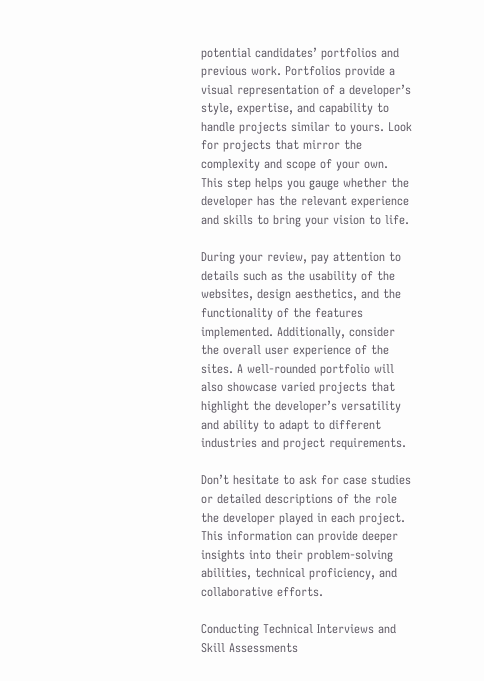potential candidates’ portfolios and previous work. Portfolios provide a visual representation of a developer’s style, expertise, and capability to handle projects similar to yours. Look for projects that mirror the complexity and scope of your own. This step helps you gauge whether the developer has the relevant experience and skills to bring your vision to life.

During your review, pay attention to details such as the usability of the websites, design aesthetics, and the functionality of the features implemented. Additionally, consider the overall user experience of the sites. A well-rounded portfolio will also showcase varied projects that highlight the developer’s versatility and ability to adapt to different industries and project requirements.

Don’t hesitate to ask for case studies or detailed descriptions of the role the developer played in each project. This information can provide deeper insights into their problem-solving abilities, technical proficiency, and collaborative efforts.

Conducting Technical Interviews and Skill Assessments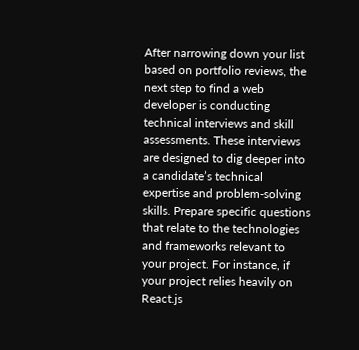After narrowing down your list based on portfolio reviews, the next step to find a web developer is conducting technical interviews and skill assessments. These interviews are designed to dig deeper into a candidate’s technical expertise and problem-solving skills. Prepare specific questions that relate to the technologies and frameworks relevant to your project. For instance, if your project relies heavily on React.js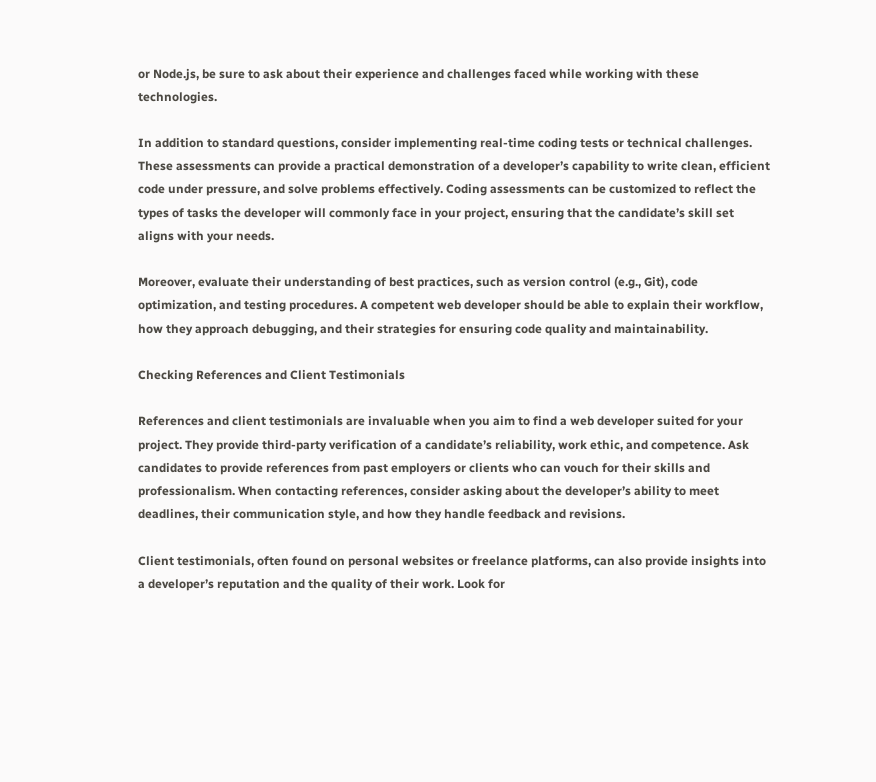or Node.js, be sure to ask about their experience and challenges faced while working with these technologies.

In addition to standard questions, consider implementing real-time coding tests or technical challenges. These assessments can provide a practical demonstration of a developer’s capability to write clean, efficient code under pressure, and solve problems effectively. Coding assessments can be customized to reflect the types of tasks the developer will commonly face in your project, ensuring that the candidate’s skill set aligns with your needs.

Moreover, evaluate their understanding of best practices, such as version control (e.g., Git), code optimization, and testing procedures. A competent web developer should be able to explain their workflow, how they approach debugging, and their strategies for ensuring code quality and maintainability.

Checking References and Client Testimonials

References and client testimonials are invaluable when you aim to find a web developer suited for your project. They provide third-party verification of a candidate’s reliability, work ethic, and competence. Ask candidates to provide references from past employers or clients who can vouch for their skills and professionalism. When contacting references, consider asking about the developer’s ability to meet deadlines, their communication style, and how they handle feedback and revisions.

Client testimonials, often found on personal websites or freelance platforms, can also provide insights into a developer’s reputation and the quality of their work. Look for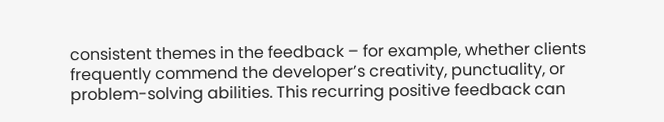consistent themes in the feedback – for example, whether clients frequently commend the developer’s creativity, punctuality, or problem-solving abilities. This recurring positive feedback can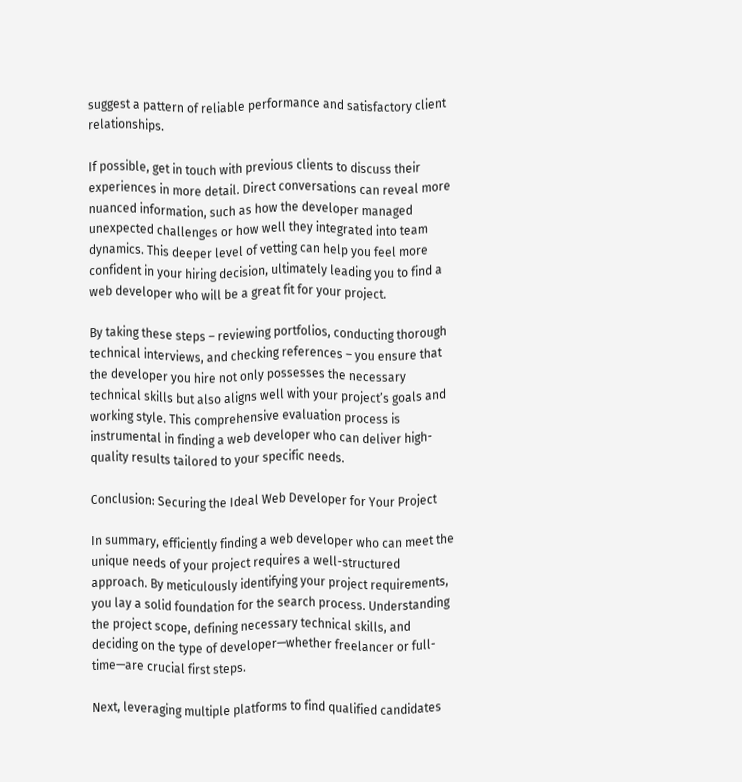suggest a pattern of reliable performance and satisfactory client relationships.

If possible, get in touch with previous clients to discuss their experiences in more detail. Direct conversations can reveal more nuanced information, such as how the developer managed unexpected challenges or how well they integrated into team dynamics. This deeper level of vetting can help you feel more confident in your hiring decision, ultimately leading you to find a web developer who will be a great fit for your project.

By taking these steps – reviewing portfolios, conducting thorough technical interviews, and checking references – you ensure that the developer you hire not only possesses the necessary technical skills but also aligns well with your project’s goals and working style. This comprehensive evaluation process is instrumental in finding a web developer who can deliver high-quality results tailored to your specific needs.

Conclusion: Securing the Ideal Web Developer for Your Project

In summary, efficiently finding a web developer who can meet the unique needs of your project requires a well-structured approach. By meticulously identifying your project requirements, you lay a solid foundation for the search process. Understanding the project scope, defining necessary technical skills, and deciding on the type of developer—whether freelancer or full-time—are crucial first steps.

Next, leveraging multiple platforms to find qualified candidates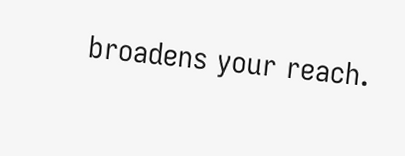broadens your reach.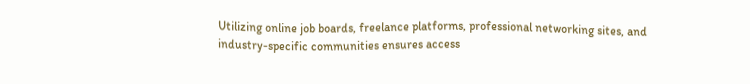Utilizing online job boards, freelance platforms, professional networking sites, and industry-specific communities ensures access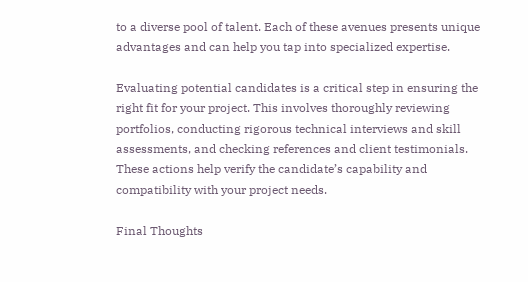to a diverse pool of talent. Each of these avenues presents unique advantages and can help you tap into specialized expertise.

Evaluating potential candidates is a critical step in ensuring the right fit for your project. This involves thoroughly reviewing portfolios, conducting rigorous technical interviews and skill assessments, and checking references and client testimonials. These actions help verify the candidate’s capability and compatibility with your project needs.

Final Thoughts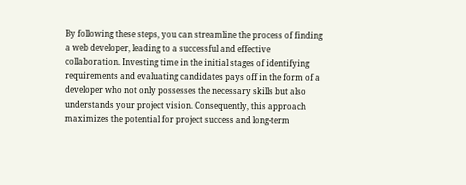By following these steps, you can streamline the process of finding a web developer, leading to a successful and effective collaboration. Investing time in the initial stages of identifying requirements and evaluating candidates pays off in the form of a developer who not only possesses the necessary skills but also understands your project vision. Consequently, this approach maximizes the potential for project success and long-term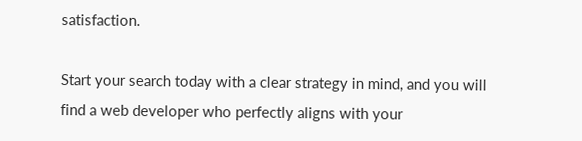satisfaction.

Start your search today with a clear strategy in mind, and you will find a web developer who perfectly aligns with your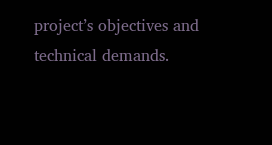project’s objectives and technical demands.